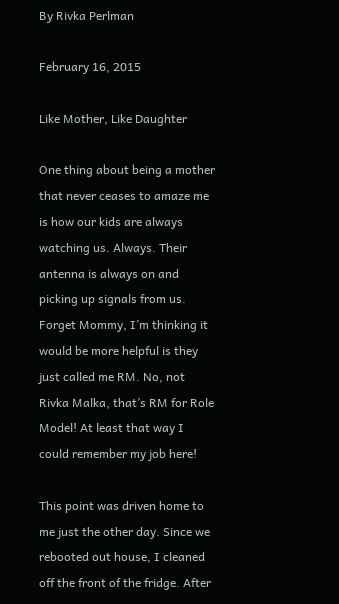By Rivka Perlman

February 16, 2015

Like Mother, Like Daughter

One thing about being a mother that never ceases to amaze me is how our kids are always watching us. Always. Their antenna is always on and picking up signals from us. Forget Mommy, I’m thinking it would be more helpful is they just called me RM. No, not Rivka Malka, that’s RM for Role Model! At least that way I could remember my job here!

This point was driven home to me just the other day. Since we rebooted out house, I cleaned off the front of the fridge. After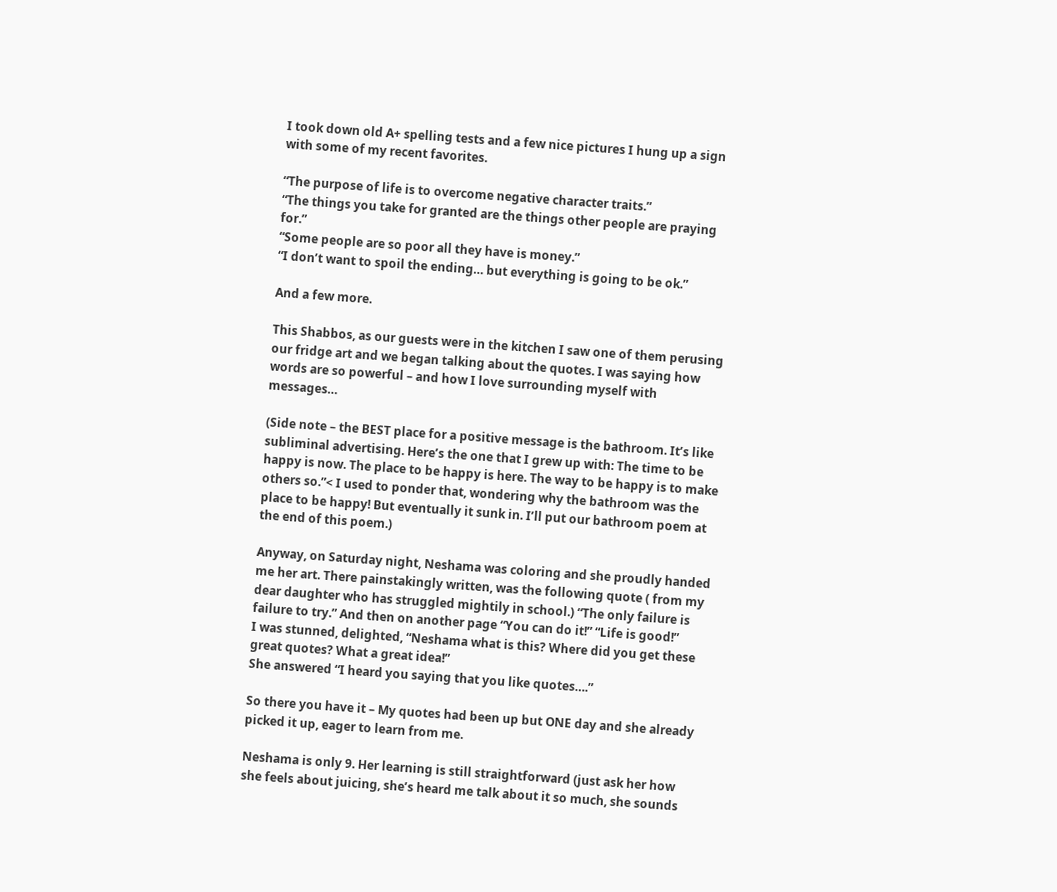I took down old A+ spelling tests and a few nice pictures I hung up a sign with some of my recent favorites.

“The purpose of life is to overcome negative character traits.”
“The things you take for granted are the things other people are praying for.”
“Some people are so poor all they have is money.”
“I don’t want to spoil the ending… but everything is going to be ok.”

And a few more.

This Shabbos, as our guests were in the kitchen I saw one of them perusing our fridge art and we began talking about the quotes. I was saying how words are so powerful – and how I love surrounding myself with messages…

(Side note – the BEST place for a positive message is the bathroom. It’s like subliminal advertising. Here’s the one that I grew up with: The time to be happy is now. The place to be happy is here. The way to be happy is to make others so.”< I used to ponder that, wondering why the bathroom was the place to be happy! But eventually it sunk in. I’ll put our bathroom poem at the end of this poem.)

Anyway, on Saturday night, Neshama was coloring and she proudly handed me her art. There painstakingly written, was the following quote ( from my dear daughter who has struggled mightily in school.) “The only failure is failure to try.” And then on another page “You can do it!” “Life is good!”
I was stunned, delighted, “Neshama what is this? Where did you get these great quotes? What a great idea!”
She answered “I heard you saying that you like quotes….”

So there you have it – My quotes had been up but ONE day and she already picked it up, eager to learn from me.

Neshama is only 9. Her learning is still straightforward (just ask her how she feels about juicing, she’s heard me talk about it so much, she sounds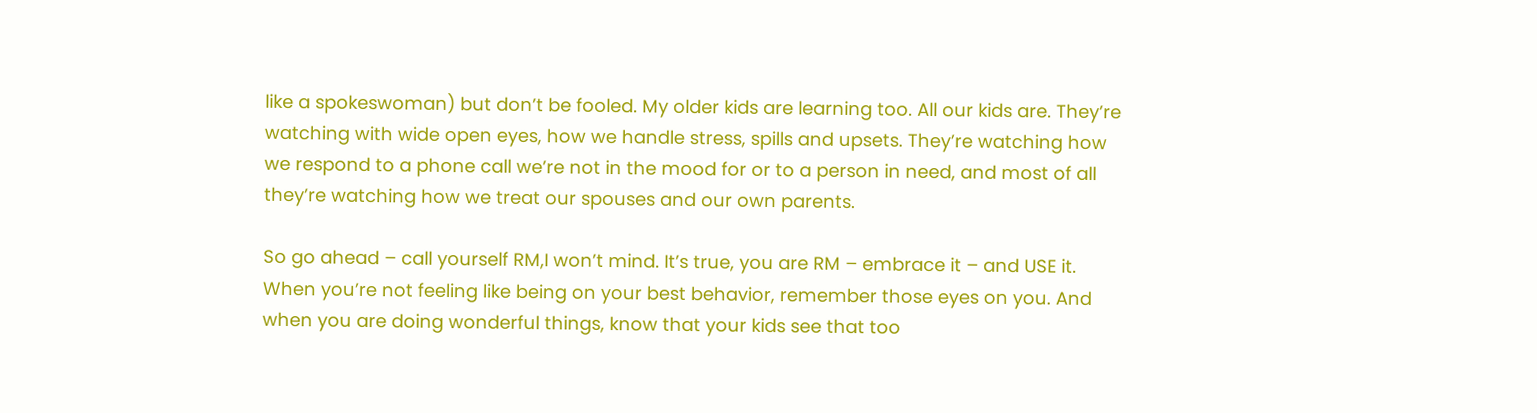like a spokeswoman) but don’t be fooled. My older kids are learning too. All our kids are. They’re watching with wide open eyes, how we handle stress, spills and upsets. They’re watching how we respond to a phone call we’re not in the mood for or to a person in need, and most of all they’re watching how we treat our spouses and our own parents.

So go ahead – call yourself RM,I won’t mind. It’s true, you are RM – embrace it – and USE it. When you’re not feeling like being on your best behavior, remember those eyes on you. And when you are doing wonderful things, know that your kids see that too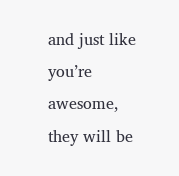and just like you’re awesome, they will be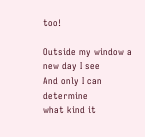too!

Outside my window a new day I see
And only I can determine
what kind it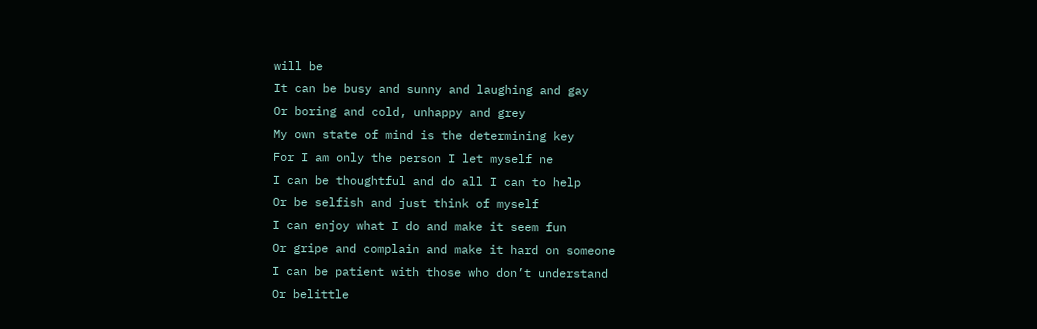will be
It can be busy and sunny and laughing and gay
Or boring and cold, unhappy and grey
My own state of mind is the determining key
For I am only the person I let myself ne
I can be thoughtful and do all I can to help
Or be selfish and just think of myself
I can enjoy what I do and make it seem fun
Or gripe and complain and make it hard on someone
I can be patient with those who don’t understand
Or belittle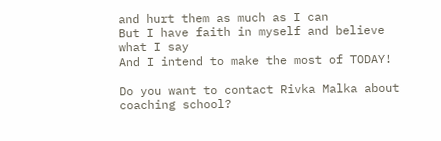and hurt them as much as I can
But I have faith in myself and believe what I say
And I intend to make the most of TODAY!

Do you want to contact Rivka Malka about coaching school?